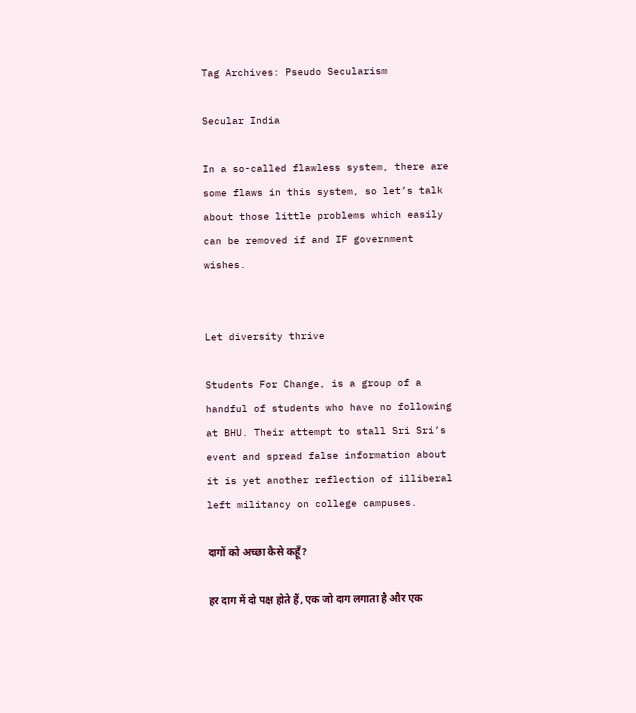Tag Archives: Pseudo Secularism

Secular India

In a so-called flawless system, there are some flaws in this system, so let’s talk about those little problems which easily can be removed if and IF government wishes.


Let diversity thrive

Students For Change, is a group of a handful of students who have no following at BHU. Their attempt to stall Sri Sri’s event and spread false information about it is yet another reflection of illiberal left militancy on college campuses.

दागों को अच्छा कैसे कहूँ?

हर दाग में दो पक्ष होते हैं, एक जो दाग लगाता है और एक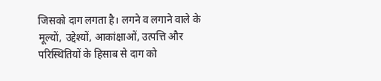जिसको दाग लगता है। लगने व लगाने वाले के मूल्यों, उद्देश्यों, आकांक्षाओं, उत्पत्ति और परिस्थितियों के हिसाब से दाग को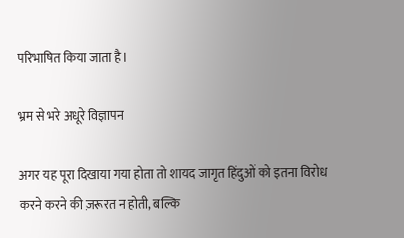परिभाषित किया जाता है।

भ्रम से भरे अधूरे विज्ञापन

अगर यह पूरा दिखाया गया होता तो शायद जागृत हिंदुओं को इतना विरोध करने करने की ज़रूरत न होती, बल्कि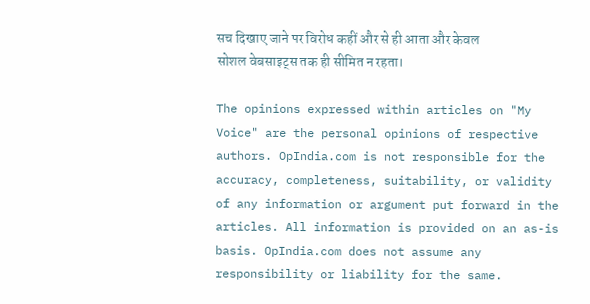सच दिखाए जाने पर विरोध कहीं और से ही आता और केवल सोशल वेबसाइट्स तक ही सीमित न रहता।

The opinions expressed within articles on "My Voice" are the personal opinions of respective authors. OpIndia.com is not responsible for the accuracy, completeness, suitability, or validity of any information or argument put forward in the articles. All information is provided on an as-is basis. OpIndia.com does not assume any responsibility or liability for the same.